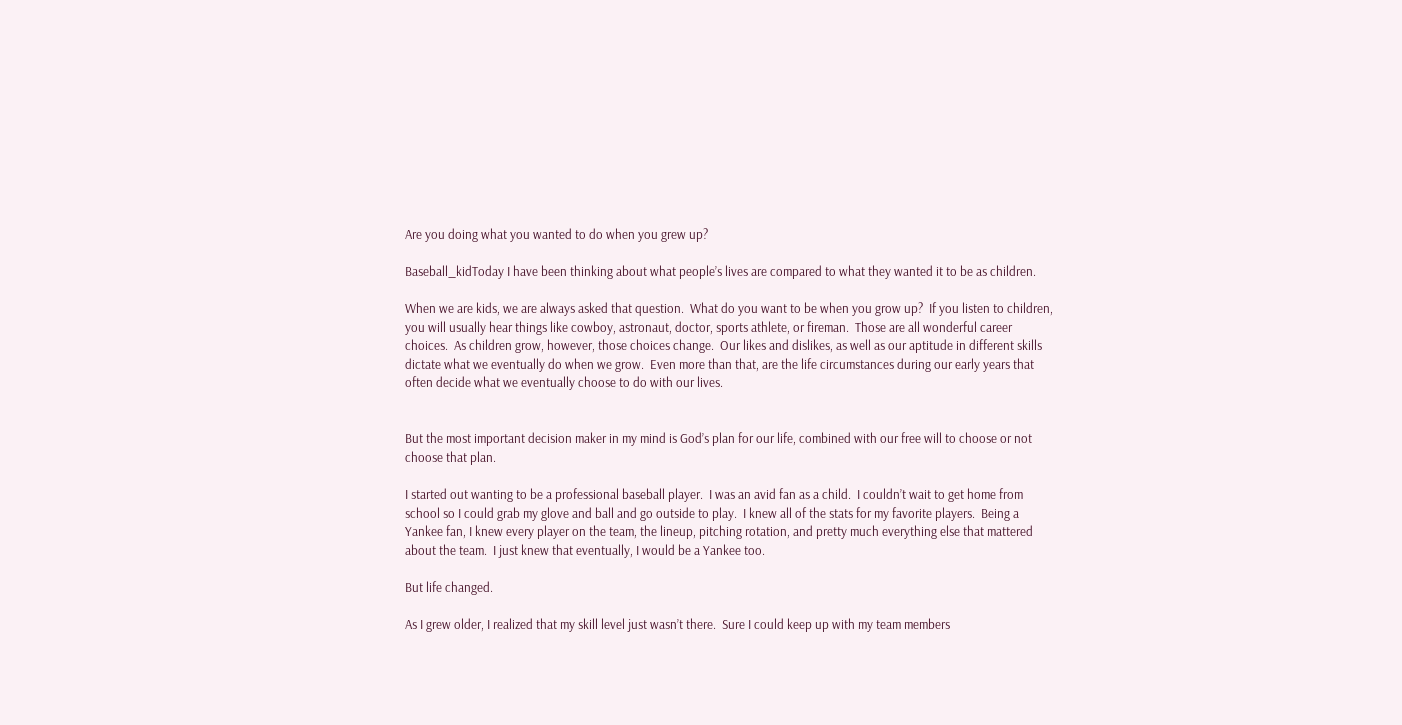Are you doing what you wanted to do when you grew up?

Baseball_kidToday I have been thinking about what people’s lives are compared to what they wanted it to be as children.

When we are kids, we are always asked that question.  What do you want to be when you grow up?  If you listen to children, you will usually hear things like cowboy, astronaut, doctor, sports athlete, or fireman.  Those are all wonderful career choices.  As children grow, however, those choices change.  Our likes and dislikes, as well as our aptitude in different skills dictate what we eventually do when we grow.  Even more than that, are the life circumstances during our early years that often decide what we eventually choose to do with our lives.


But the most important decision maker in my mind is God’s plan for our life, combined with our free will to choose or not choose that plan.

I started out wanting to be a professional baseball player.  I was an avid fan as a child.  I couldn’t wait to get home from school so I could grab my glove and ball and go outside to play.  I knew all of the stats for my favorite players.  Being a Yankee fan, I knew every player on the team, the lineup, pitching rotation, and pretty much everything else that mattered about the team.  I just knew that eventually, I would be a Yankee too.

But life changed.

As I grew older, I realized that my skill level just wasn’t there.  Sure I could keep up with my team members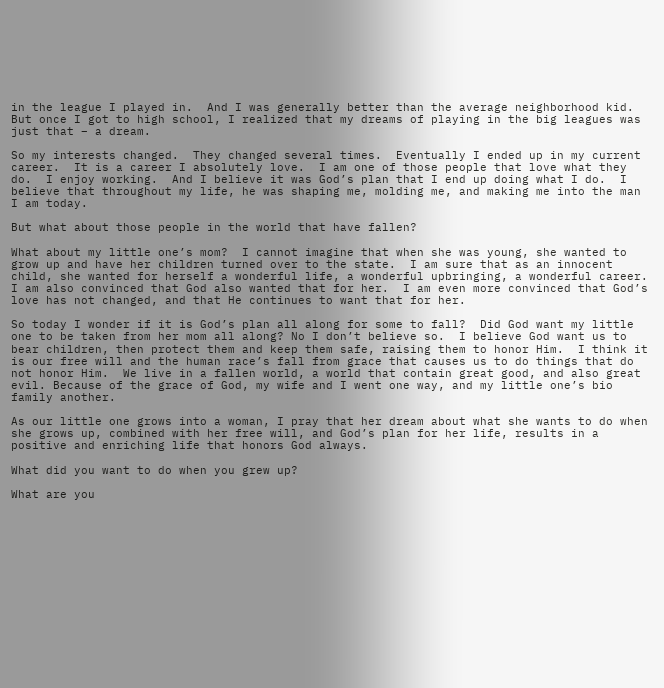in the league I played in.  And I was generally better than the average neighborhood kid.  But once I got to high school, I realized that my dreams of playing in the big leagues was just that – a dream.

So my interests changed.  They changed several times.  Eventually I ended up in my current career.  It is a career I absolutely love.  I am one of those people that love what they do.  I enjoy working.  And I believe it was God’s plan that I end up doing what I do.  I believe that throughout my life, he was shaping me, molding me, and making me into the man I am today.

But what about those people in the world that have fallen?

What about my little one’s mom?  I cannot imagine that when she was young, she wanted to grow up and have her children turned over to the state.  I am sure that as an innocent child, she wanted for herself a wonderful life, a wonderful upbringing, a wonderful career.  I am also convinced that God also wanted that for her.  I am even more convinced that God’s love has not changed, and that He continues to want that for her.

So today I wonder if it is God’s plan all along for some to fall?  Did God want my little one to be taken from her mom all along? No I don’t believe so.  I believe God want us to bear children, then protect them and keep them safe, raising them to honor Him.  I think it is our free will and the human race’s fall from grace that causes us to do things that do not honor Him.  We live in a fallen world, a world that contain great good, and also great evil. Because of the grace of God, my wife and I went one way, and my little one’s bio family another.

As our little one grows into a woman, I pray that her dream about what she wants to do when she grows up, combined with her free will, and God’s plan for her life, results in a positive and enriching life that honors God always.

What did you want to do when you grew up?

What are you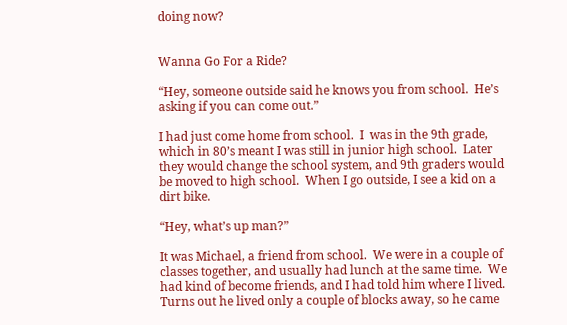doing now?


Wanna Go For a Ride?

“Hey, someone outside said he knows you from school.  He’s asking if you can come out.”

I had just come home from school.  I  was in the 9th grade, which in 80’s meant I was still in junior high school.  Later they would change the school system, and 9th graders would be moved to high school.  When I go outside, I see a kid on a dirt bike.

“Hey, what’s up man?”

It was Michael, a friend from school.  We were in a couple of classes together, and usually had lunch at the same time.  We had kind of become friends, and I had told him where I lived.  Turns out he lived only a couple of blocks away, so he came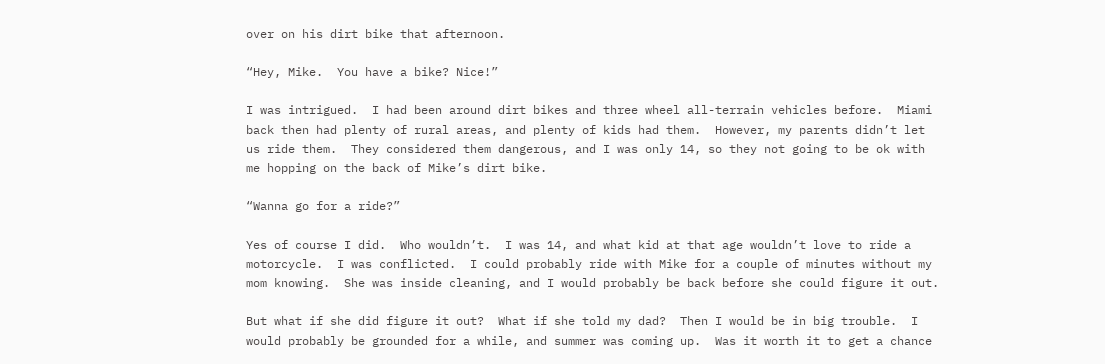over on his dirt bike that afternoon.

“Hey, Mike.  You have a bike? Nice!”

I was intrigued.  I had been around dirt bikes and three wheel all-terrain vehicles before.  Miami back then had plenty of rural areas, and plenty of kids had them.  However, my parents didn’t let us ride them.  They considered them dangerous, and I was only 14, so they not going to be ok with me hopping on the back of Mike’s dirt bike.

“Wanna go for a ride?”

Yes of course I did.  Who wouldn’t.  I was 14, and what kid at that age wouldn’t love to ride a motorcycle.  I was conflicted.  I could probably ride with Mike for a couple of minutes without my mom knowing.  She was inside cleaning, and I would probably be back before she could figure it out.

But what if she did figure it out?  What if she told my dad?  Then I would be in big trouble.  I would probably be grounded for a while, and summer was coming up.  Was it worth it to get a chance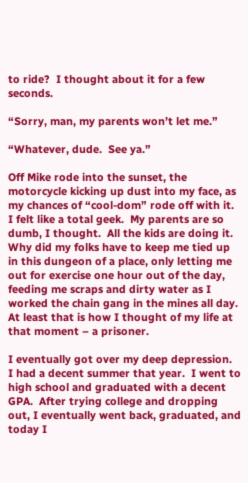to ride?  I thought about it for a few seconds.

“Sorry, man, my parents won’t let me.”

“Whatever, dude.  See ya.”

Off Mike rode into the sunset, the motorcycle kicking up dust into my face, as my chances of “cool-dom” rode off with it.  I felt like a total geek.  My parents are so dumb, I thought.  All the kids are doing it.  Why did my folks have to keep me tied up in this dungeon of a place, only letting me out for exercise one hour out of the day, feeding me scraps and dirty water as I worked the chain gang in the mines all day.  At least that is how I thought of my life at that moment – a prisoner.

I eventually got over my deep depression.  I had a decent summer that year.  I went to high school and graduated with a decent GPA.  After trying college and dropping out, I eventually went back, graduated, and today I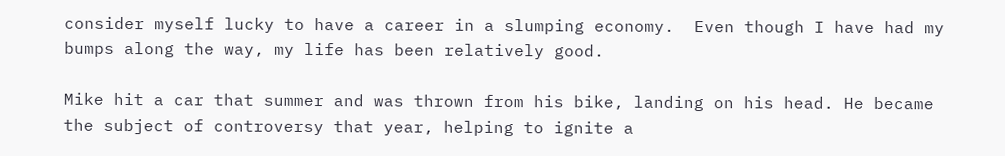consider myself lucky to have a career in a slumping economy.  Even though I have had my bumps along the way, my life has been relatively good.

Mike hit a car that summer and was thrown from his bike, landing on his head. He became the subject of controversy that year, helping to ignite a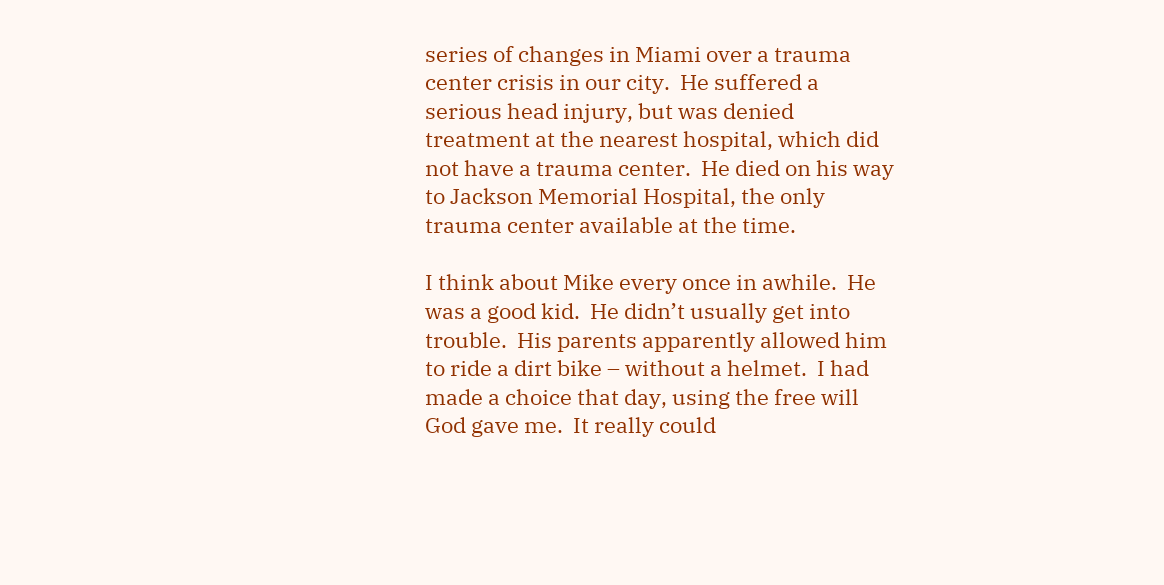series of changes in Miami over a trauma center crisis in our city.  He suffered a serious head injury, but was denied treatment at the nearest hospital, which did not have a trauma center.  He died on his way to Jackson Memorial Hospital, the only trauma center available at the time.

I think about Mike every once in awhile.  He was a good kid.  He didn’t usually get into trouble.  His parents apparently allowed him to ride a dirt bike – without a helmet.  I had made a choice that day, using the free will God gave me.  It really could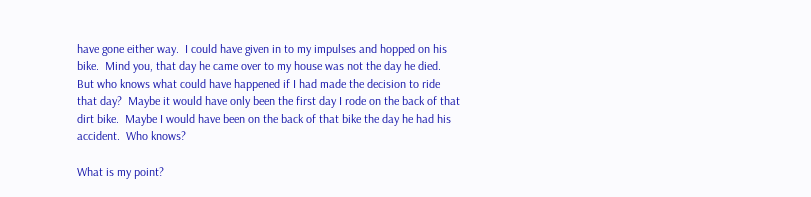have gone either way.  I could have given in to my impulses and hopped on his bike.  Mind you, that day he came over to my house was not the day he died.  But who knows what could have happened if I had made the decision to ride that day?  Maybe it would have only been the first day I rode on the back of that dirt bike.  Maybe I would have been on the back of that bike the day he had his accident.  Who knows?

What is my point?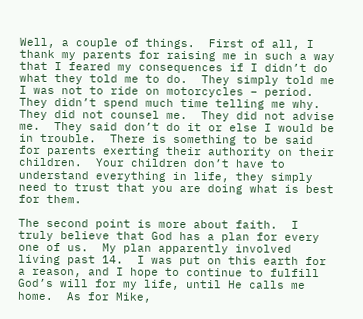Well, a couple of things.  First of all, I thank my parents for raising me in such a way that I feared my consequences if I didn’t do what they told me to do.  They simply told me I was not to ride on motorcycles – period.  They didn’t spend much time telling me why.  They did not counsel me.  They did not advise me.  They said don’t do it or else I would be in trouble.  There is something to be said for parents exerting their authority on their children.  Your children don’t have to  understand everything in life, they simply need to trust that you are doing what is best for them.

The second point is more about faith.  I truly believe that God has a plan for every one of us.  My plan apparently involved living past 14.  I was put on this earth for a reason, and I hope to continue to fulfill God’s will for my life, until He calls me home.  As for Mike,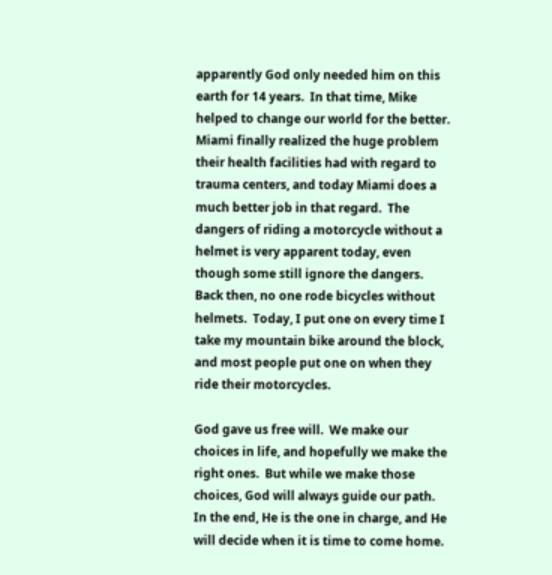apparently God only needed him on this earth for 14 years.  In that time, Mike helped to change our world for the better.  Miami finally realized the huge problem their health facilities had with regard to trauma centers, and today Miami does a much better job in that regard.  The dangers of riding a motorcycle without a helmet is very apparent today, even though some still ignore the dangers.  Back then, no one rode bicycles without helmets.  Today, I put one on every time I take my mountain bike around the block, and most people put one on when they ride their motorcycles.

God gave us free will.  We make our choices in life, and hopefully we make the right ones.  But while we make those choices, God will always guide our path.  In the end, He is the one in charge, and He will decide when it is time to come home.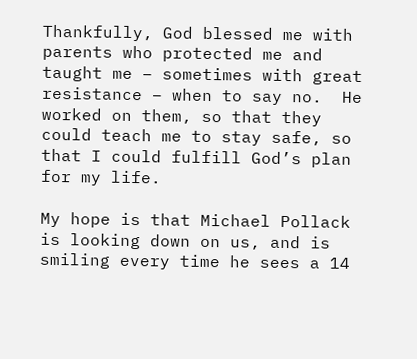Thankfully, God blessed me with parents who protected me and taught me – sometimes with great resistance – when to say no.  He worked on them, so that they could teach me to stay safe, so that I could fulfill God’s plan for my life.

My hope is that Michael Pollack is looking down on us, and is smiling every time he sees a 14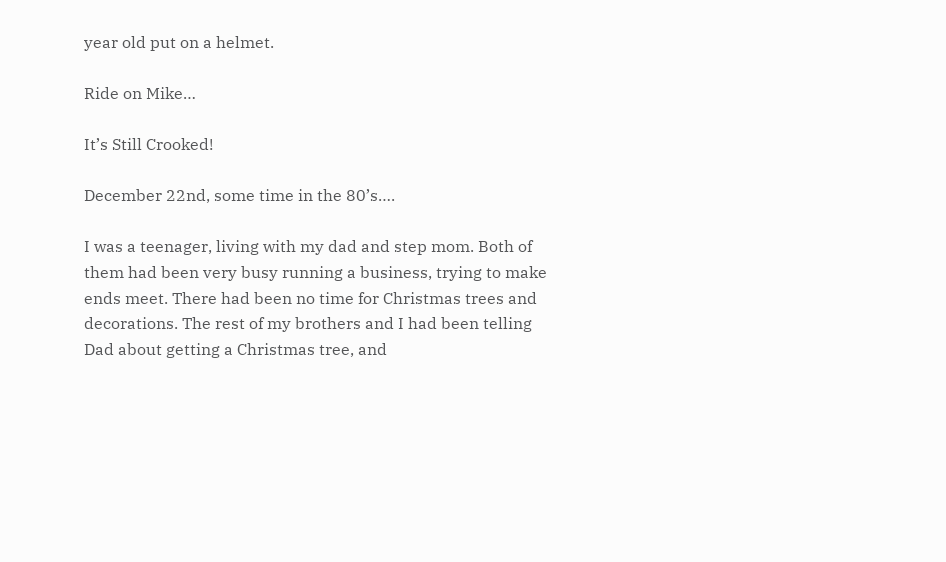year old put on a helmet.

Ride on Mike…

It’s Still Crooked!

December 22nd, some time in the 80’s….

I was a teenager, living with my dad and step mom. Both of them had been very busy running a business, trying to make ends meet. There had been no time for Christmas trees and decorations. The rest of my brothers and I had been telling Dad about getting a Christmas tree, and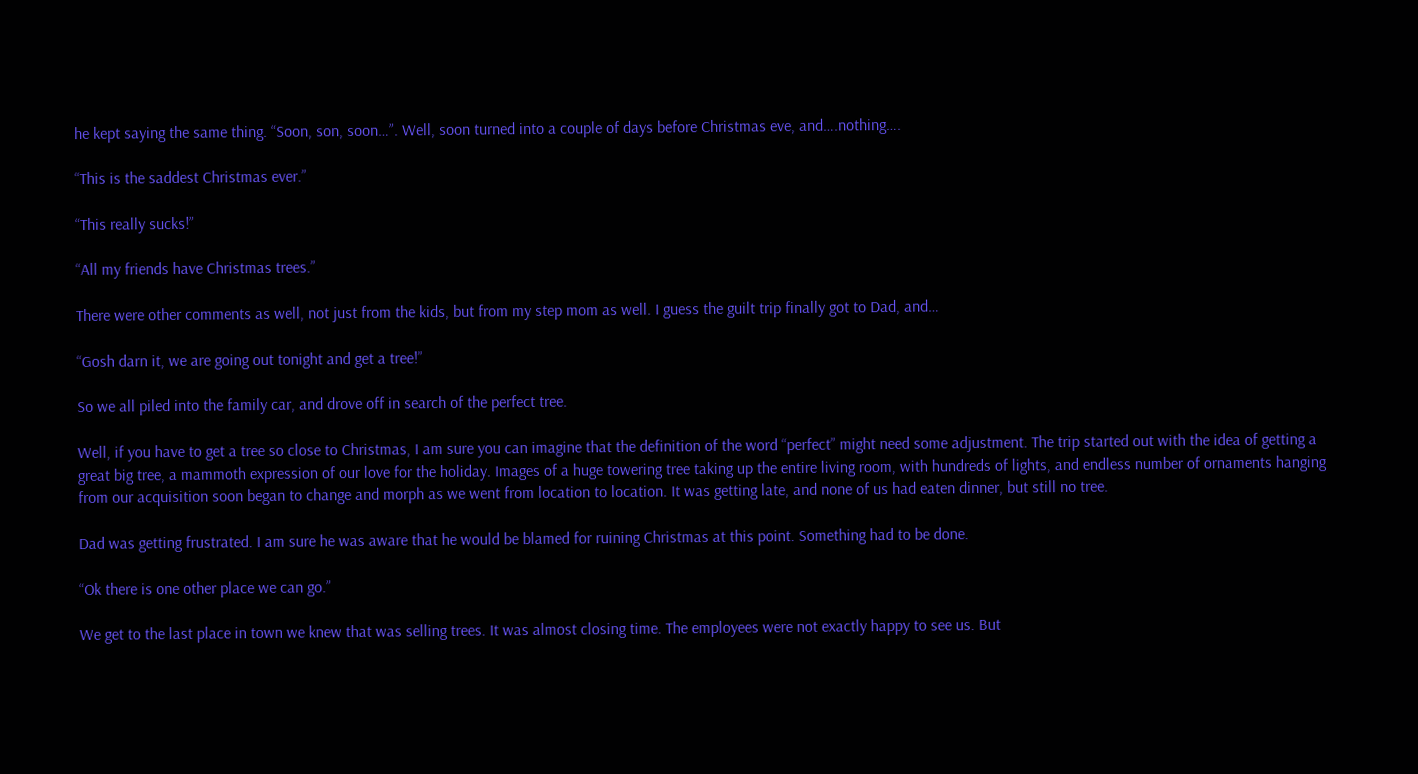he kept saying the same thing. “Soon, son, soon…”. Well, soon turned into a couple of days before Christmas eve, and….nothing….

“This is the saddest Christmas ever.”

“This really sucks!”

“All my friends have Christmas trees.”

There were other comments as well, not just from the kids, but from my step mom as well. I guess the guilt trip finally got to Dad, and…

“Gosh darn it, we are going out tonight and get a tree!”

So we all piled into the family car, and drove off in search of the perfect tree.

Well, if you have to get a tree so close to Christmas, I am sure you can imagine that the definition of the word “perfect” might need some adjustment. The trip started out with the idea of getting a great big tree, a mammoth expression of our love for the holiday. Images of a huge towering tree taking up the entire living room, with hundreds of lights, and endless number of ornaments hanging from our acquisition soon began to change and morph as we went from location to location. It was getting late, and none of us had eaten dinner, but still no tree.

Dad was getting frustrated. I am sure he was aware that he would be blamed for ruining Christmas at this point. Something had to be done.

“Ok there is one other place we can go.”

We get to the last place in town we knew that was selling trees. It was almost closing time. The employees were not exactly happy to see us. But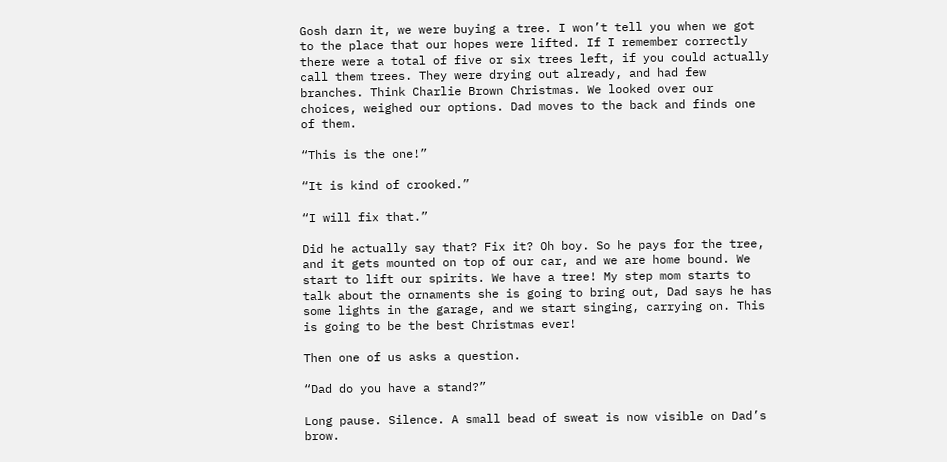Gosh darn it, we were buying a tree. I won’t tell you when we got to the place that our hopes were lifted. If I remember correctly there were a total of five or six trees left, if you could actually call them trees. They were drying out already, and had few branches. Think Charlie Brown Christmas. We looked over our choices, weighed our options. Dad moves to the back and finds one of them.

“This is the one!”

“It is kind of crooked.”

“I will fix that.”

Did he actually say that? Fix it? Oh boy. So he pays for the tree, and it gets mounted on top of our car, and we are home bound. We start to lift our spirits. We have a tree! My step mom starts to talk about the ornaments she is going to bring out, Dad says he has some lights in the garage, and we start singing, carrying on. This is going to be the best Christmas ever!

Then one of us asks a question.

“Dad do you have a stand?”

Long pause. Silence. A small bead of sweat is now visible on Dad’s brow.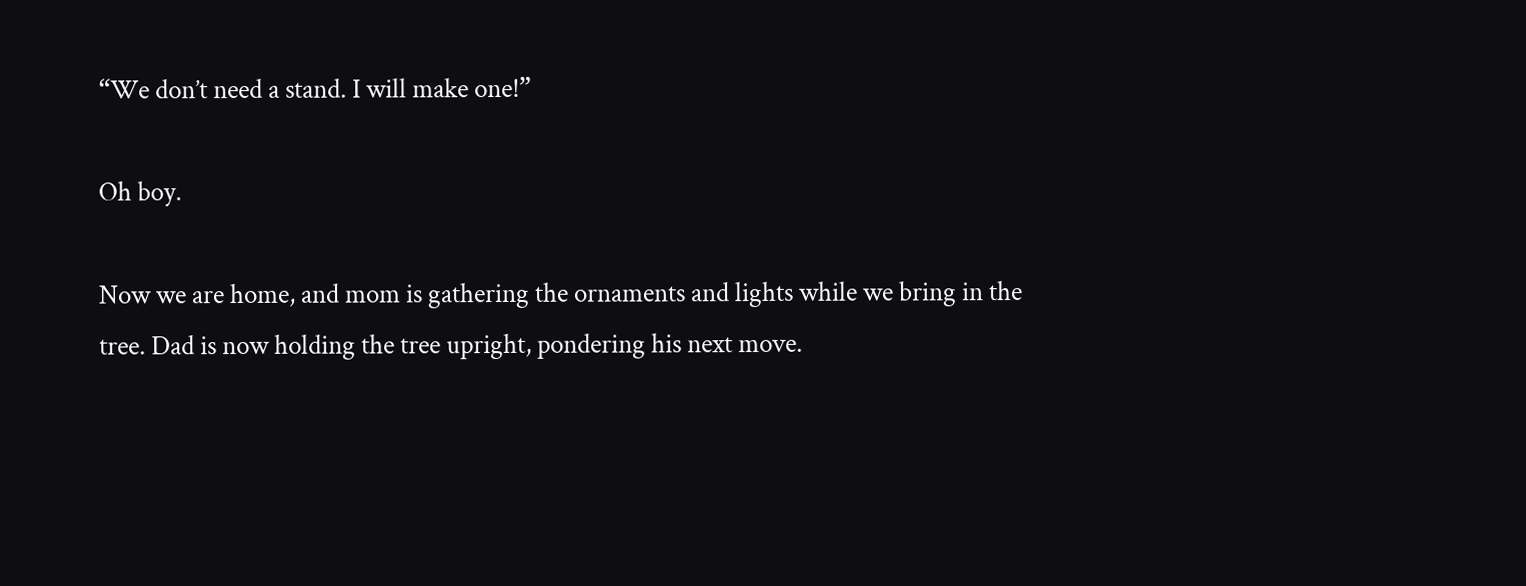“We don’t need a stand. I will make one!”

Oh boy.

Now we are home, and mom is gathering the ornaments and lights while we bring in the tree. Dad is now holding the tree upright, pondering his next move.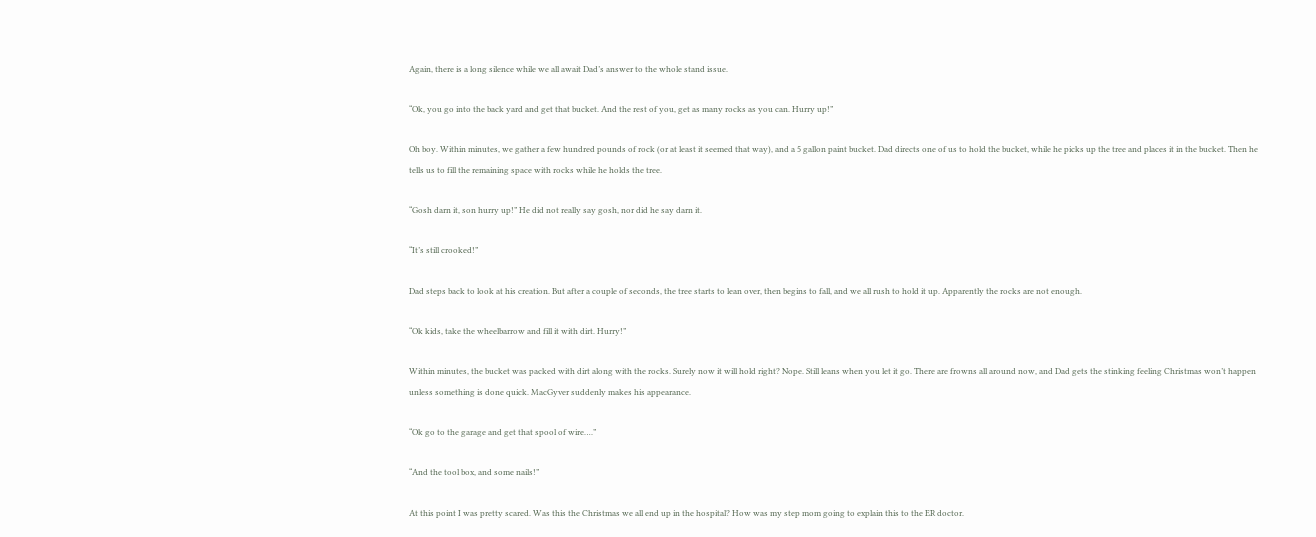Again, there is a long silence while we all await Dad’s answer to the whole stand issue.

“Ok, you go into the back yard and get that bucket. And the rest of you, get as many rocks as you can. Hurry up!”

Oh boy. Within minutes, we gather a few hundred pounds of rock (or at least it seemed that way), and a 5 gallon paint bucket. Dad directs one of us to hold the bucket, while he picks up the tree and places it in the bucket. Then he tells us to fill the remaining space with rocks while he holds the tree.

“Gosh darn it, son hurry up!” He did not really say gosh, nor did he say darn it.

“It’s still crooked!”

Dad steps back to look at his creation. But after a couple of seconds, the tree starts to lean over, then begins to fall, and we all rush to hold it up. Apparently the rocks are not enough.

“Ok kids, take the wheelbarrow and fill it with dirt. Hurry!”

Within minutes, the bucket was packed with dirt along with the rocks. Surely now it will hold right? Nope. Still leans when you let it go. There are frowns all around now, and Dad gets the stinking feeling Christmas won’t happen unless something is done quick. MacGyver suddenly makes his appearance.

“Ok go to the garage and get that spool of wire….”

“And the tool box, and some nails!”

At this point I was pretty scared. Was this the Christmas we all end up in the hospital? How was my step mom going to explain this to the ER doctor.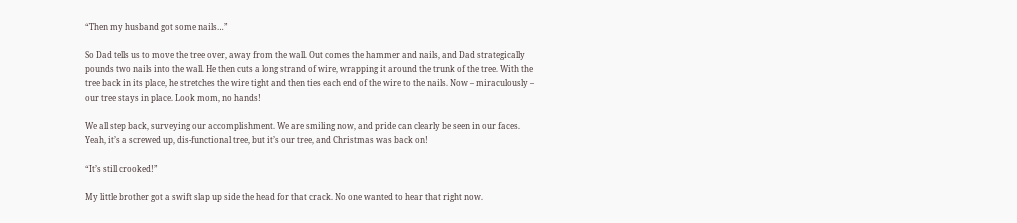“Then my husband got some nails…”

So Dad tells us to move the tree over, away from the wall. Out comes the hammer and nails, and Dad strategically pounds two nails into the wall. He then cuts a long strand of wire, wrapping it around the trunk of the tree. With the tree back in its place, he stretches the wire tight and then ties each end of the wire to the nails. Now – miraculously – our tree stays in place. Look mom, no hands!

We all step back, surveying our accomplishment. We are smiling now, and pride can clearly be seen in our faces. Yeah, it’s a screwed up, dis-functional tree, but it’s our tree, and Christmas was back on!

“It’s still crooked!”

My little brother got a swift slap up side the head for that crack. No one wanted to hear that right now.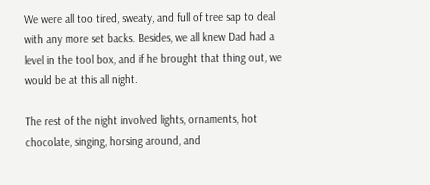We were all too tired, sweaty, and full of tree sap to deal with any more set backs. Besides, we all knew Dad had a level in the tool box, and if he brought that thing out, we would be at this all night.

The rest of the night involved lights, ornaments, hot chocolate, singing, horsing around, and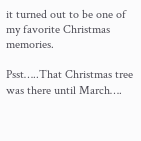it turned out to be one of my favorite Christmas memories.

Psst…..That Christmas tree was there until March….